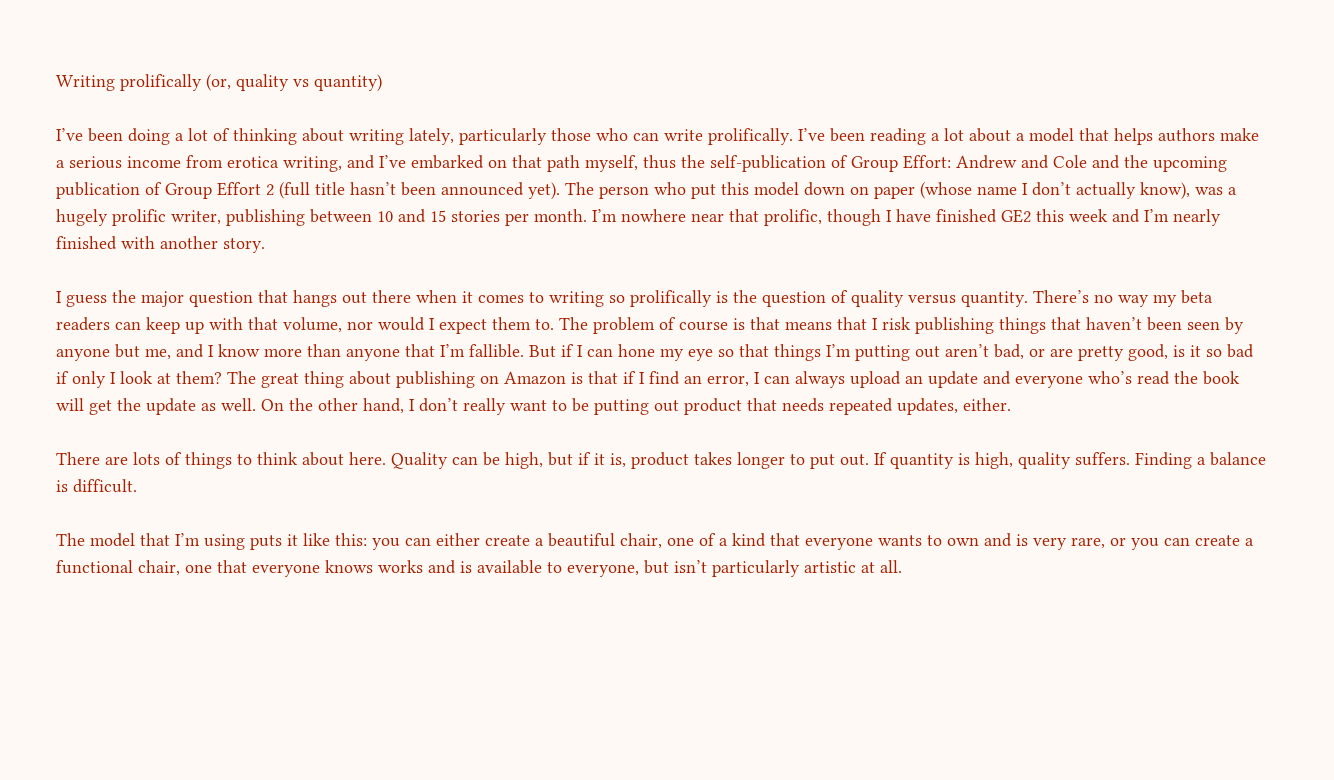Writing prolifically (or, quality vs quantity)

I’ve been doing a lot of thinking about writing lately, particularly those who can write prolifically. I’ve been reading a lot about a model that helps authors make a serious income from erotica writing, and I’ve embarked on that path myself, thus the self-publication of Group Effort: Andrew and Cole and the upcoming publication of Group Effort 2 (full title hasn’t been announced yet). The person who put this model down on paper (whose name I don’t actually know), was a hugely prolific writer, publishing between 10 and 15 stories per month. I’m nowhere near that prolific, though I have finished GE2 this week and I’m nearly finished with another story.

I guess the major question that hangs out there when it comes to writing so prolifically is the question of quality versus quantity. There’s no way my beta readers can keep up with that volume, nor would I expect them to. The problem of course is that means that I risk publishing things that haven’t been seen by anyone but me, and I know more than anyone that I’m fallible. But if I can hone my eye so that things I’m putting out aren’t bad, or are pretty good, is it so bad if only I look at them? The great thing about publishing on Amazon is that if I find an error, I can always upload an update and everyone who’s read the book will get the update as well. On the other hand, I don’t really want to be putting out product that needs repeated updates, either.

There are lots of things to think about here. Quality can be high, but if it is, product takes longer to put out. If quantity is high, quality suffers. Finding a balance is difficult.

The model that I’m using puts it like this: you can either create a beautiful chair, one of a kind that everyone wants to own and is very rare, or you can create a functional chair, one that everyone knows works and is available to everyone, but isn’t particularly artistic at all.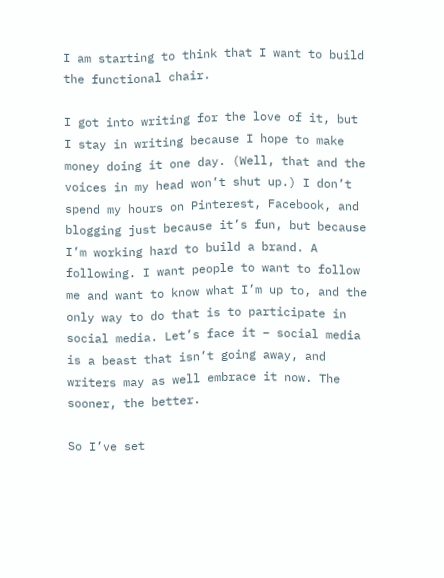I am starting to think that I want to build the functional chair.

I got into writing for the love of it, but I stay in writing because I hope to make money doing it one day. (Well, that and the voices in my head won’t shut up.) I don’t spend my hours on Pinterest, Facebook, and blogging just because it’s fun, but because I’m working hard to build a brand. A following. I want people to want to follow me and want to know what I’m up to, and the only way to do that is to participate in social media. Let’s face it – social media is a beast that isn’t going away, and writers may as well embrace it now. The sooner, the better.

So I’ve set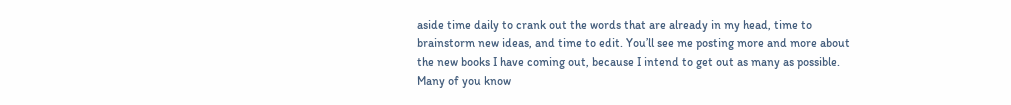aside time daily to crank out the words that are already in my head, time to brainstorm new ideas, and time to edit. You’ll see me posting more and more about the new books I have coming out, because I intend to get out as many as possible. Many of you know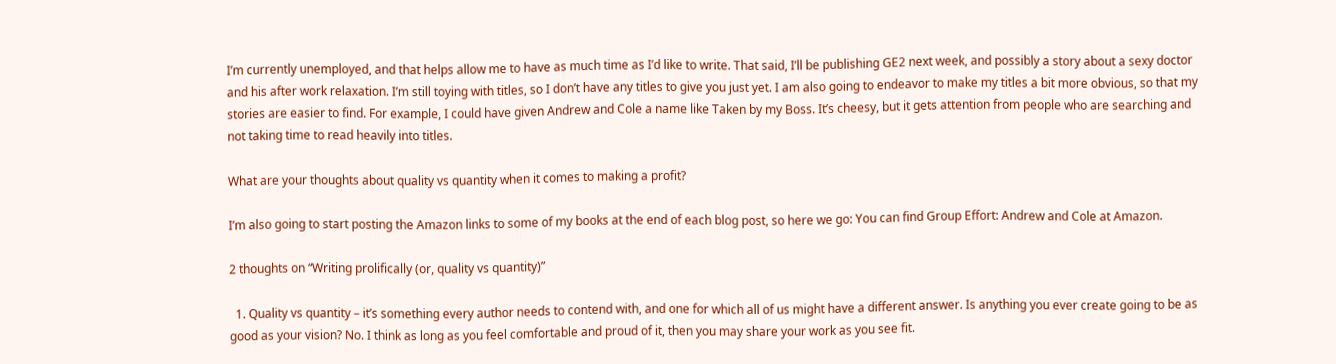I’m currently unemployed, and that helps allow me to have as much time as I’d like to write. That said, I’ll be publishing GE2 next week, and possibly a story about a sexy doctor and his after work relaxation. I’m still toying with titles, so I don’t have any titles to give you just yet. I am also going to endeavor to make my titles a bit more obvious, so that my stories are easier to find. For example, I could have given Andrew and Cole a name like Taken by my Boss. It’s cheesy, but it gets attention from people who are searching and not taking time to read heavily into titles.

What are your thoughts about quality vs quantity when it comes to making a profit?

I’m also going to start posting the Amazon links to some of my books at the end of each blog post, so here we go: You can find Group Effort: Andrew and Cole at Amazon.

2 thoughts on “Writing prolifically (or, quality vs quantity)”

  1. Quality vs quantity – it’s something every author needs to contend with, and one for which all of us might have a different answer. Is anything you ever create going to be as good as your vision? No. I think as long as you feel comfortable and proud of it, then you may share your work as you see fit.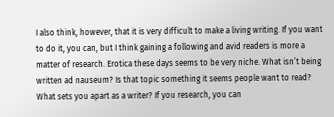I also think, however, that it is very difficult to make a living writing. If you want to do it, you can, but I think gaining a following and avid readers is more a matter of research. Erotica these days seems to be very niche. What isn’t being written ad nauseum? Is that topic something it seems people want to read? What sets you apart as a writer? If you research, you can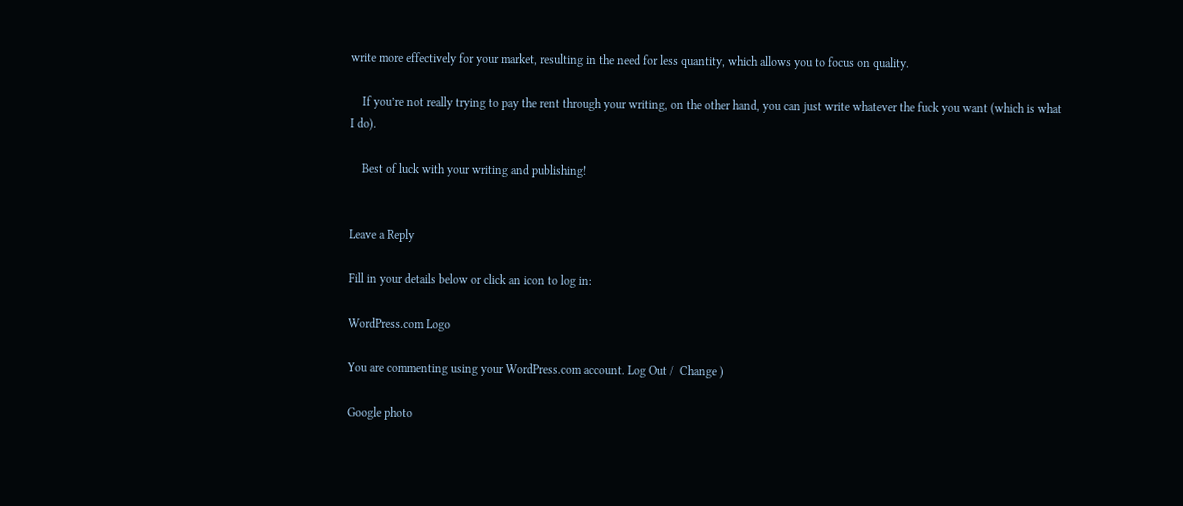write more effectively for your market, resulting in the need for less quantity, which allows you to focus on quality.

    If you’re not really trying to pay the rent through your writing, on the other hand, you can just write whatever the fuck you want (which is what I do).

    Best of luck with your writing and publishing!


Leave a Reply

Fill in your details below or click an icon to log in:

WordPress.com Logo

You are commenting using your WordPress.com account. Log Out /  Change )

Google photo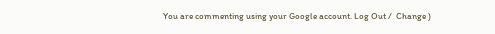You are commenting using your Google account. Log Out /  Change )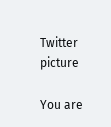Twitter picture

You are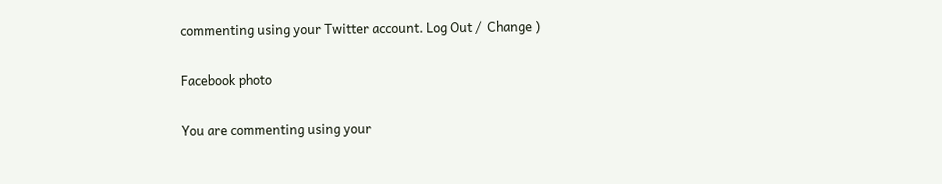commenting using your Twitter account. Log Out /  Change )

Facebook photo

You are commenting using your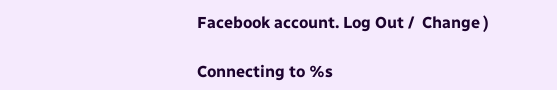Facebook account. Log Out /  Change )

Connecting to %s